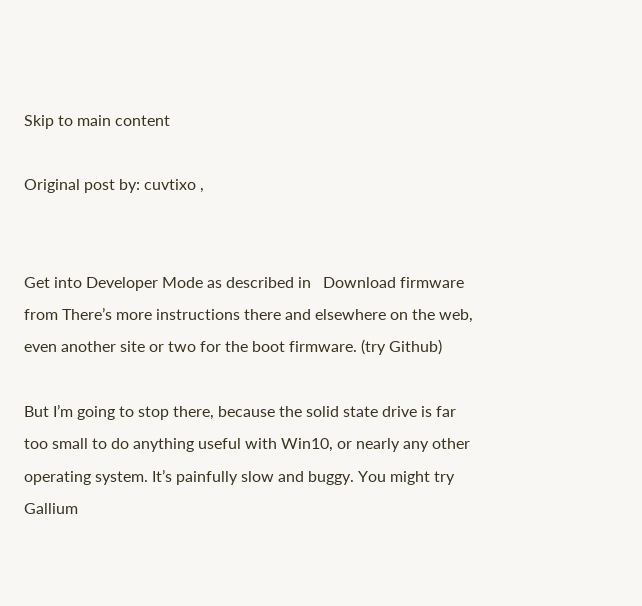Skip to main content

Original post by: cuvtixo ,


Get into Developer Mode as described in   Download firmware  from There’s more instructions there and elsewhere on the web, even another site or two for the boot firmware. (try Github)

But I’m going to stop there, because the solid state drive is far too small to do anything useful with Win10, or nearly any other operating system. It’s painfully slow and buggy. You might try Gallium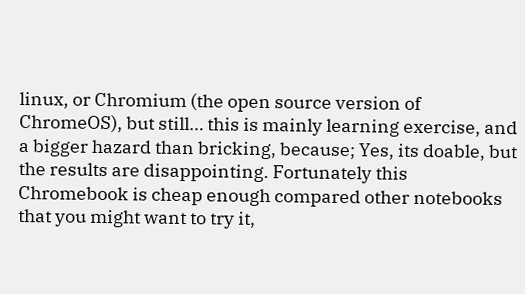linux, or Chromium (the open source version of ChromeOS), but still… this is mainly learning exercise, and a bigger hazard than bricking, because; Yes, its doable, but the results are disappointing. Fortunately this Chromebook is cheap enough compared other notebooks that you might want to try it,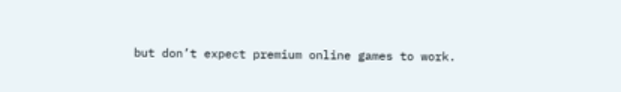but don’t expect premium online games to work.